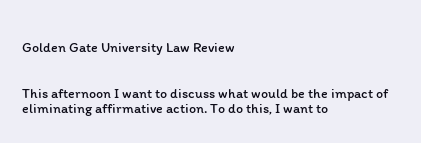Golden Gate University Law Review


This afternoon I want to discuss what would be the impact of eliminating affirmative action. To do this, I want to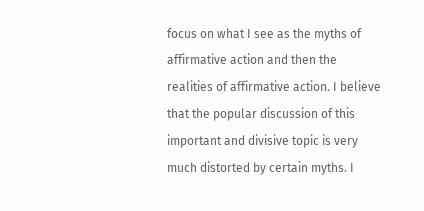focus on what I see as the myths of affirmative action and then the realities of affirmative action. I believe that the popular discussion of this important and divisive topic is very much distorted by certain myths. I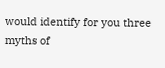would identify for you three myths of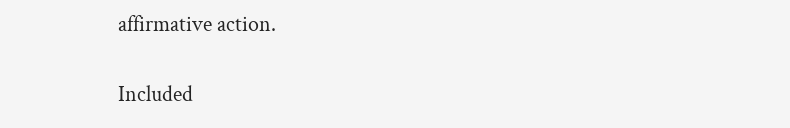affirmative action.

Included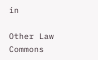in

Other Law Commons